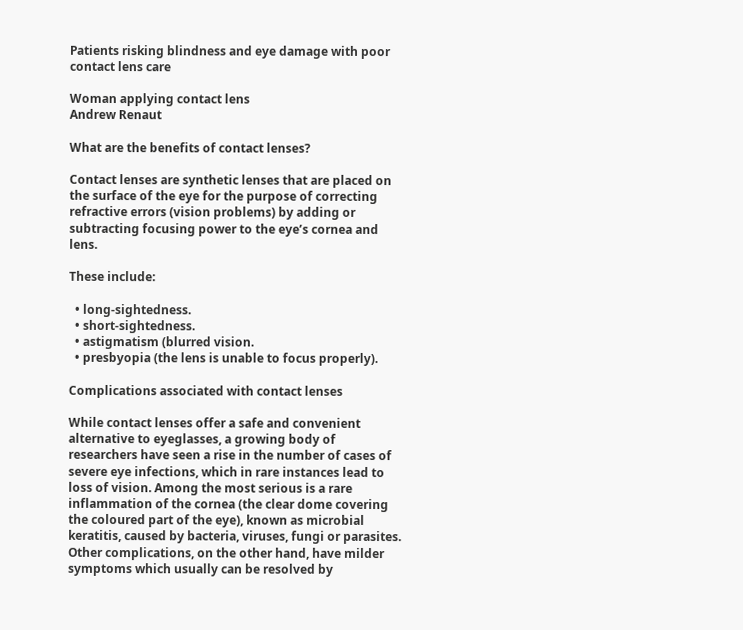Patients risking blindness and eye damage with poor contact lens care

Woman applying contact lens
Andrew Renaut

What are the benefits of contact lenses?

Contact lenses are synthetic lenses that are placed on the surface of the eye for the purpose of correcting refractive errors (vision problems) by adding or subtracting focusing power to the eye’s cornea and lens.

These include:

  • long-sightedness.
  • short-sightedness.
  • astigmatism (blurred vision.
  • presbyopia (the lens is unable to focus properly).

Complications associated with contact lenses

While contact lenses offer a safe and convenient alternative to eyeglasses, a growing body of researchers have seen a rise in the number of cases of severe eye infections, which in rare instances lead to loss of vision. Among the most serious is a rare inflammation of the cornea (the clear dome covering the coloured part of the eye), known as microbial keratitis, caused by bacteria, viruses, fungi or parasites. Other complications, on the other hand, have milder symptoms which usually can be resolved by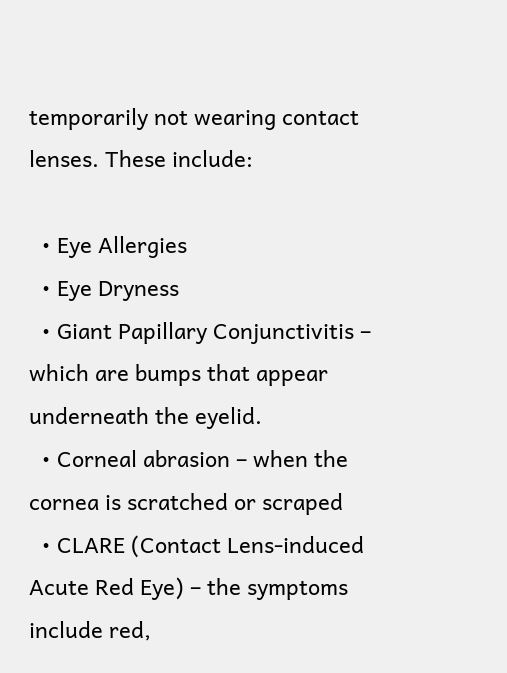temporarily not wearing contact lenses. These include:

  • Eye Allergies
  • Eye Dryness
  • Giant Papillary Conjunctivitis – which are bumps that appear underneath the eyelid.
  • Corneal abrasion – when the cornea is scratched or scraped
  • CLARE (Contact Lens-induced Acute Red Eye) – the symptoms include red,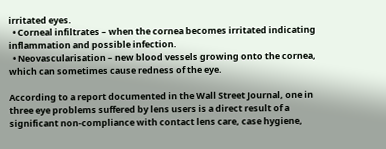irritated eyes.
  • Corneal infiltrates – when the cornea becomes irritated indicating inflammation and possible infection.
  • Neovascularisation – new blood vessels growing onto the cornea, which can sometimes cause redness of the eye.

According to a report documented in the Wall Street Journal, one in three eye problems suffered by lens users is a direct result of a significant non-compliance with contact lens care, case hygiene,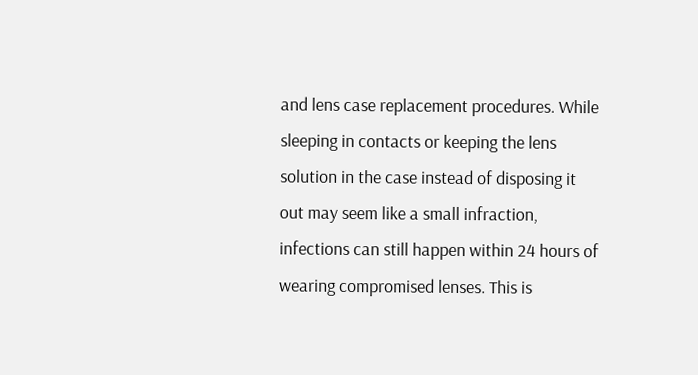and lens case replacement procedures. While sleeping in contacts or keeping the lens solution in the case instead of disposing it out may seem like a small infraction, infections can still happen within 24 hours of wearing compromised lenses. This is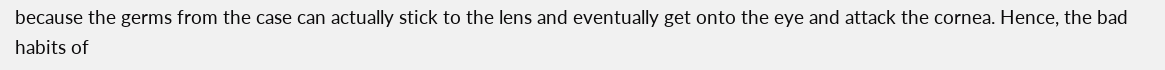because the germs from the case can actually stick to the lens and eventually get onto the eye and attack the cornea. Hence, the bad habits of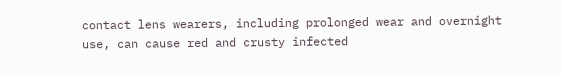contact lens wearers, including prolonged wear and overnight use, can cause red and crusty infected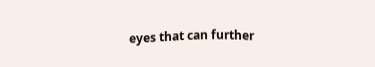eyes that can further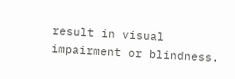result in visual impairment or blindness.